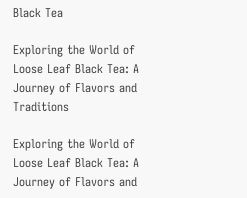Black Tea

Exploring the World of Loose Leaf Black Tea: A Journey of Flavors and Traditions

Exploring the World of Loose Leaf Black Tea: A Journey of Flavors and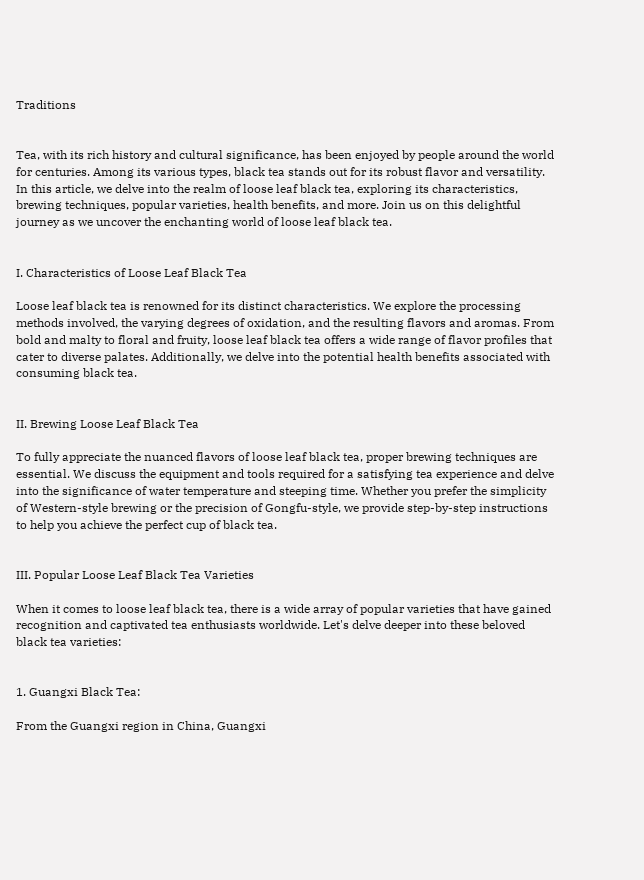Traditions


Tea, with its rich history and cultural significance, has been enjoyed by people around the world for centuries. Among its various types, black tea stands out for its robust flavor and versatility. In this article, we delve into the realm of loose leaf black tea, exploring its characteristics, brewing techniques, popular varieties, health benefits, and more. Join us on this delightful journey as we uncover the enchanting world of loose leaf black tea.


I. Characteristics of Loose Leaf Black Tea

Loose leaf black tea is renowned for its distinct characteristics. We explore the processing methods involved, the varying degrees of oxidation, and the resulting flavors and aromas. From bold and malty to floral and fruity, loose leaf black tea offers a wide range of flavor profiles that cater to diverse palates. Additionally, we delve into the potential health benefits associated with consuming black tea.


II. Brewing Loose Leaf Black Tea

To fully appreciate the nuanced flavors of loose leaf black tea, proper brewing techniques are essential. We discuss the equipment and tools required for a satisfying tea experience and delve into the significance of water temperature and steeping time. Whether you prefer the simplicity of Western-style brewing or the precision of Gongfu-style, we provide step-by-step instructions to help you achieve the perfect cup of black tea.


III. Popular Loose Leaf Black Tea Varieties

When it comes to loose leaf black tea, there is a wide array of popular varieties that have gained recognition and captivated tea enthusiasts worldwide. Let's delve deeper into these beloved black tea varieties:


1. Guangxi Black Tea:

From the Guangxi region in China, Guangxi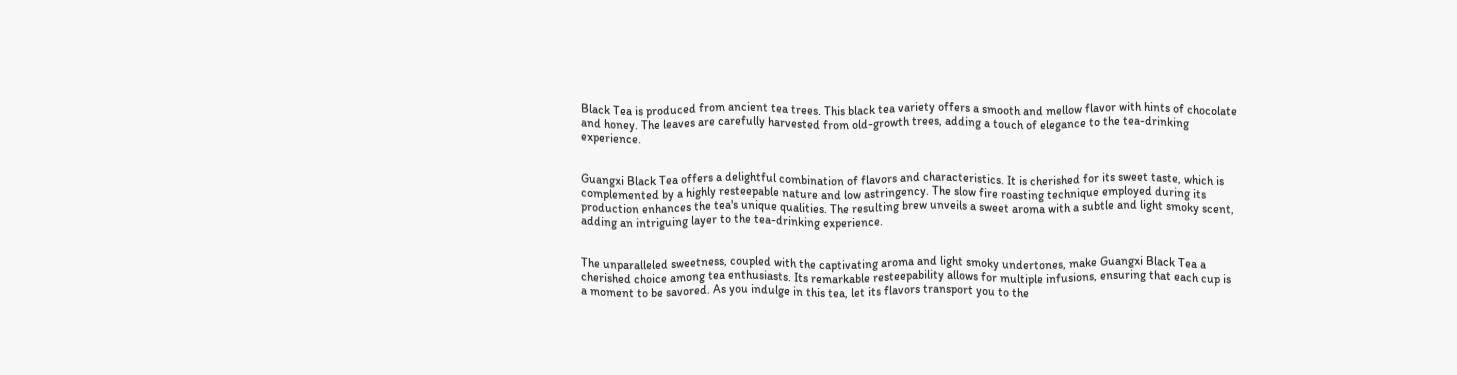Black Tea is produced from ancient tea trees. This black tea variety offers a smooth and mellow flavor with hints of chocolate and honey. The leaves are carefully harvested from old-growth trees, adding a touch of elegance to the tea-drinking experience.


Guangxi Black Tea offers a delightful combination of flavors and characteristics. It is cherished for its sweet taste, which is complemented by a highly resteepable nature and low astringency. The slow fire roasting technique employed during its production enhances the tea's unique qualities. The resulting brew unveils a sweet aroma with a subtle and light smoky scent, adding an intriguing layer to the tea-drinking experience.


The unparalleled sweetness, coupled with the captivating aroma and light smoky undertones, make Guangxi Black Tea a cherished choice among tea enthusiasts. Its remarkable resteepability allows for multiple infusions, ensuring that each cup is a moment to be savored. As you indulge in this tea, let its flavors transport you to the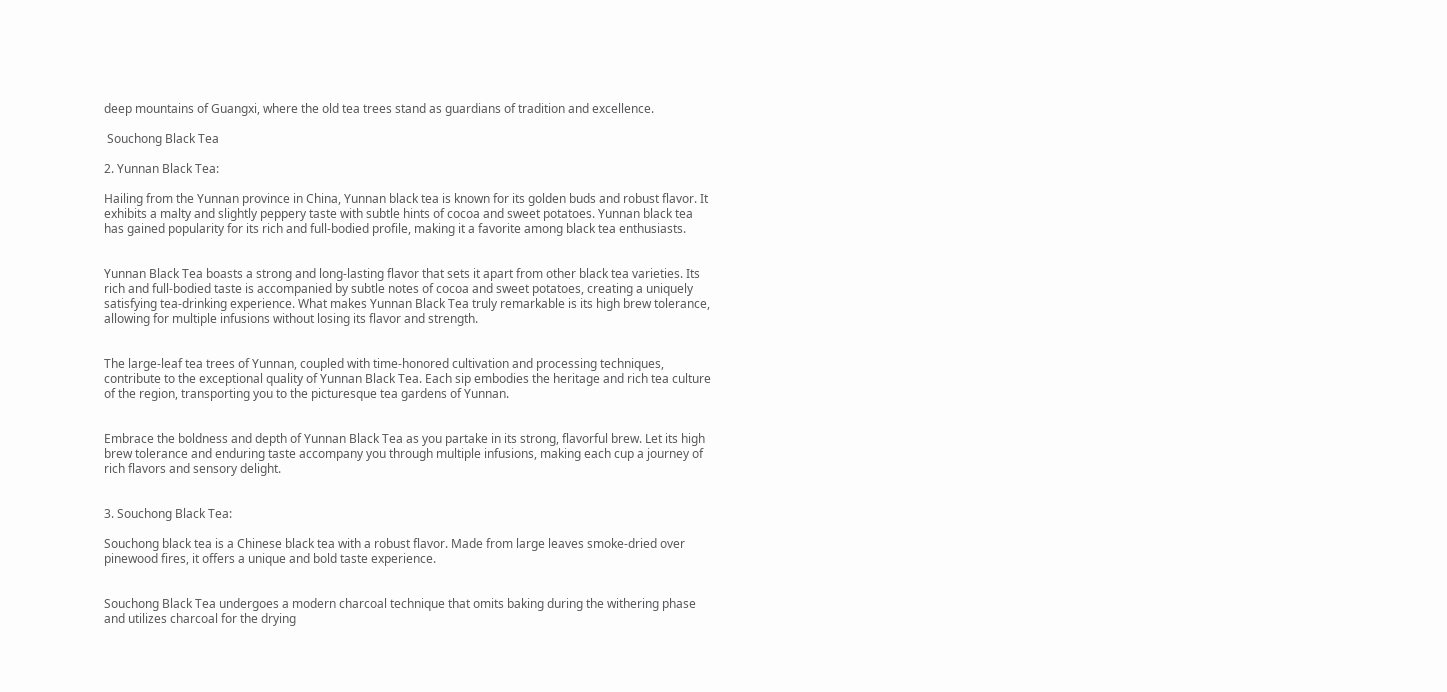deep mountains of Guangxi, where the old tea trees stand as guardians of tradition and excellence.

 Souchong Black Tea

2. Yunnan Black Tea:

Hailing from the Yunnan province in China, Yunnan black tea is known for its golden buds and robust flavor. It exhibits a malty and slightly peppery taste with subtle hints of cocoa and sweet potatoes. Yunnan black tea has gained popularity for its rich and full-bodied profile, making it a favorite among black tea enthusiasts.


Yunnan Black Tea boasts a strong and long-lasting flavor that sets it apart from other black tea varieties. Its rich and full-bodied taste is accompanied by subtle notes of cocoa and sweet potatoes, creating a uniquely satisfying tea-drinking experience. What makes Yunnan Black Tea truly remarkable is its high brew tolerance, allowing for multiple infusions without losing its flavor and strength.


The large-leaf tea trees of Yunnan, coupled with time-honored cultivation and processing techniques, contribute to the exceptional quality of Yunnan Black Tea. Each sip embodies the heritage and rich tea culture of the region, transporting you to the picturesque tea gardens of Yunnan.


Embrace the boldness and depth of Yunnan Black Tea as you partake in its strong, flavorful brew. Let its high brew tolerance and enduring taste accompany you through multiple infusions, making each cup a journey of rich flavors and sensory delight.


3. Souchong Black Tea:

Souchong black tea is a Chinese black tea with a robust flavor. Made from large leaves smoke-dried over pinewood fires, it offers a unique and bold taste experience.


Souchong Black Tea undergoes a modern charcoal technique that omits baking during the withering phase and utilizes charcoal for the drying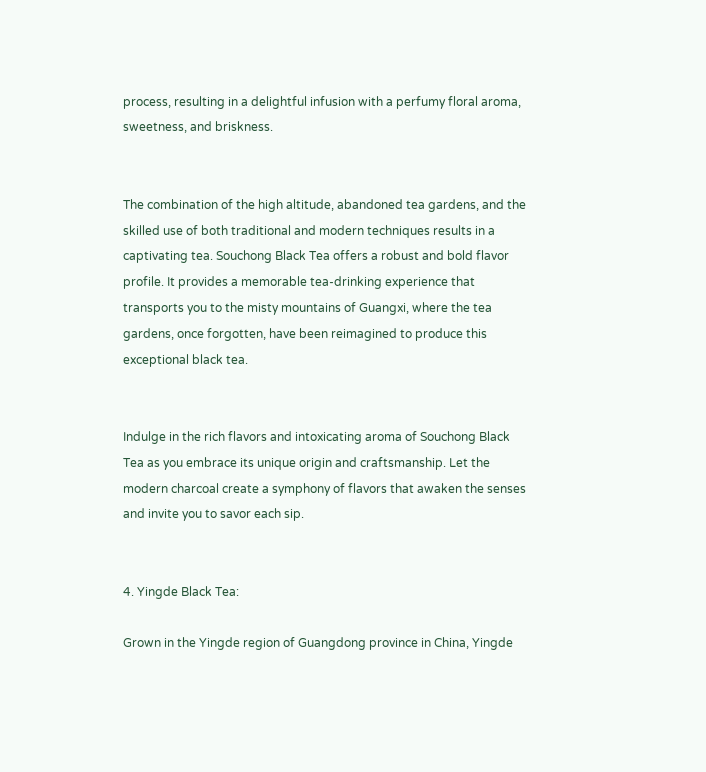process, resulting in a delightful infusion with a perfumy floral aroma, sweetness, and briskness.


The combination of the high altitude, abandoned tea gardens, and the skilled use of both traditional and modern techniques results in a captivating tea. Souchong Black Tea offers a robust and bold flavor profile. It provides a memorable tea-drinking experience that transports you to the misty mountains of Guangxi, where the tea gardens, once forgotten, have been reimagined to produce this exceptional black tea.


Indulge in the rich flavors and intoxicating aroma of Souchong Black Tea as you embrace its unique origin and craftsmanship. Let the  modern charcoal create a symphony of flavors that awaken the senses and invite you to savor each sip.


4. Yingde Black Tea:

Grown in the Yingde region of Guangdong province in China, Yingde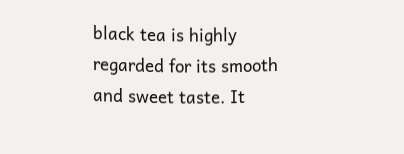black tea is highly regarded for its smooth and sweet taste. It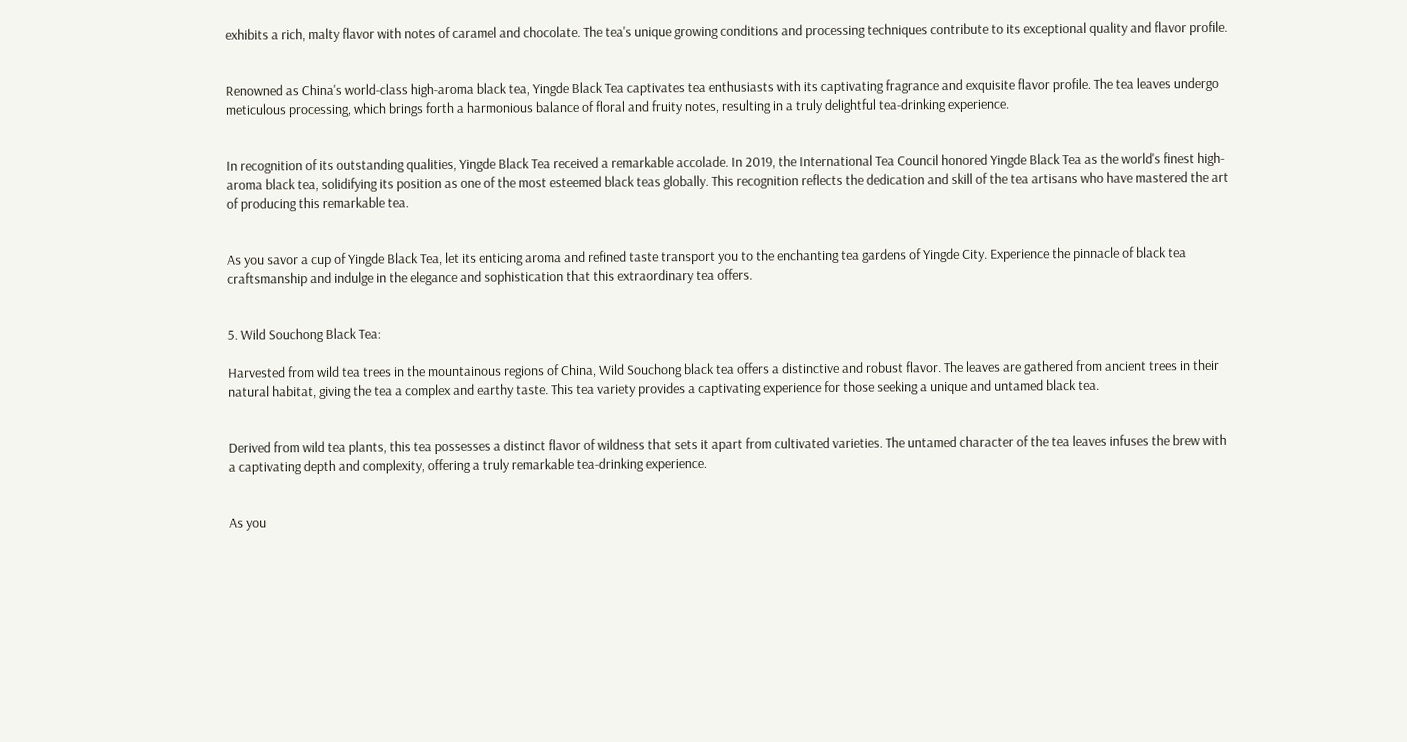exhibits a rich, malty flavor with notes of caramel and chocolate. The tea's unique growing conditions and processing techniques contribute to its exceptional quality and flavor profile.


Renowned as China's world-class high-aroma black tea, Yingde Black Tea captivates tea enthusiasts with its captivating fragrance and exquisite flavor profile. The tea leaves undergo meticulous processing, which brings forth a harmonious balance of floral and fruity notes, resulting in a truly delightful tea-drinking experience.


In recognition of its outstanding qualities, Yingde Black Tea received a remarkable accolade. In 2019, the International Tea Council honored Yingde Black Tea as the world's finest high-aroma black tea, solidifying its position as one of the most esteemed black teas globally. This recognition reflects the dedication and skill of the tea artisans who have mastered the art of producing this remarkable tea.


As you savor a cup of Yingde Black Tea, let its enticing aroma and refined taste transport you to the enchanting tea gardens of Yingde City. Experience the pinnacle of black tea craftsmanship and indulge in the elegance and sophistication that this extraordinary tea offers.


5. Wild Souchong Black Tea:

Harvested from wild tea trees in the mountainous regions of China, Wild Souchong black tea offers a distinctive and robust flavor. The leaves are gathered from ancient trees in their natural habitat, giving the tea a complex and earthy taste. This tea variety provides a captivating experience for those seeking a unique and untamed black tea.


Derived from wild tea plants, this tea possesses a distinct flavor of wildness that sets it apart from cultivated varieties. The untamed character of the tea leaves infuses the brew with a captivating depth and complexity, offering a truly remarkable tea-drinking experience.


As you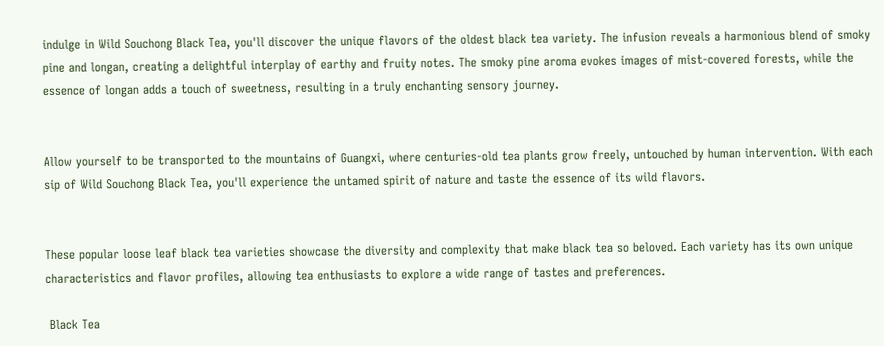indulge in Wild Souchong Black Tea, you'll discover the unique flavors of the oldest black tea variety. The infusion reveals a harmonious blend of smoky pine and longan, creating a delightful interplay of earthy and fruity notes. The smoky pine aroma evokes images of mist-covered forests, while the essence of longan adds a touch of sweetness, resulting in a truly enchanting sensory journey.


Allow yourself to be transported to the mountains of Guangxi, where centuries-old tea plants grow freely, untouched by human intervention. With each sip of Wild Souchong Black Tea, you'll experience the untamed spirit of nature and taste the essence of its wild flavors.


These popular loose leaf black tea varieties showcase the diversity and complexity that make black tea so beloved. Each variety has its own unique characteristics and flavor profiles, allowing tea enthusiasts to explore a wide range of tastes and preferences.

 Black Tea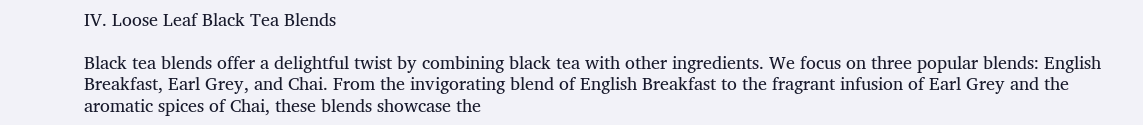IV. Loose Leaf Black Tea Blends

Black tea blends offer a delightful twist by combining black tea with other ingredients. We focus on three popular blends: English Breakfast, Earl Grey, and Chai. From the invigorating blend of English Breakfast to the fragrant infusion of Earl Grey and the aromatic spices of Chai, these blends showcase the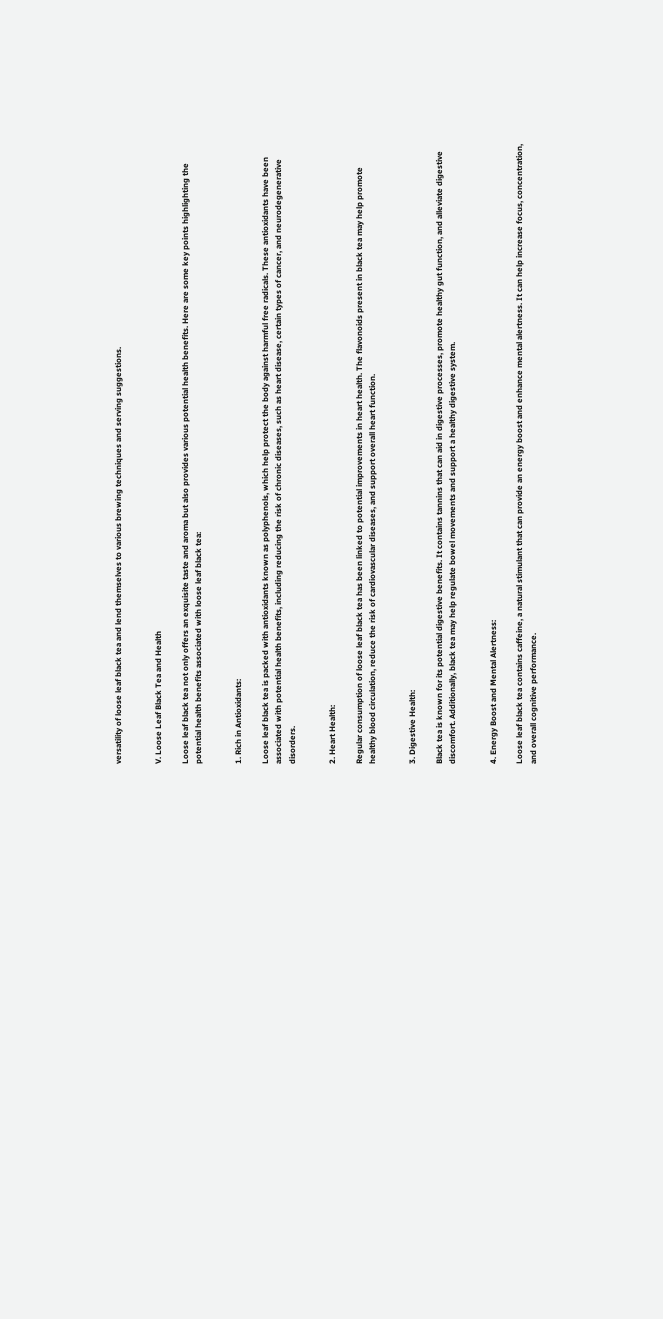versatility of loose leaf black tea and lend themselves to various brewing techniques and serving suggestions.


V. Loose Leaf Black Tea and Health

Loose leaf black tea not only offers an exquisite taste and aroma but also provides various potential health benefits. Here are some key points highlighting the potential health benefits associated with loose leaf black tea:


1. Rich in Antioxidants:

Loose leaf black tea is packed with antioxidants known as polyphenols, which help protect the body against harmful free radicals. These antioxidants have been associated with potential health benefits, including reducing the risk of chronic diseases, such as heart disease, certain types of cancer, and neurodegenerative disorders.


2. Heart Health:

Regular consumption of loose leaf black tea has been linked to potential improvements in heart health. The flavonoids present in black tea may help promote healthy blood circulation, reduce the risk of cardiovascular diseases, and support overall heart function.


3. Digestive Health:

Black tea is known for its potential digestive benefits. It contains tannins that can aid in digestive processes, promote healthy gut function, and alleviate digestive discomfort. Additionally, black tea may help regulate bowel movements and support a healthy digestive system.


4. Energy Boost and Mental Alertness:

Loose leaf black tea contains caffeine, a natural stimulant that can provide an energy boost and enhance mental alertness. It can help increase focus, concentration, and overall cognitive performance.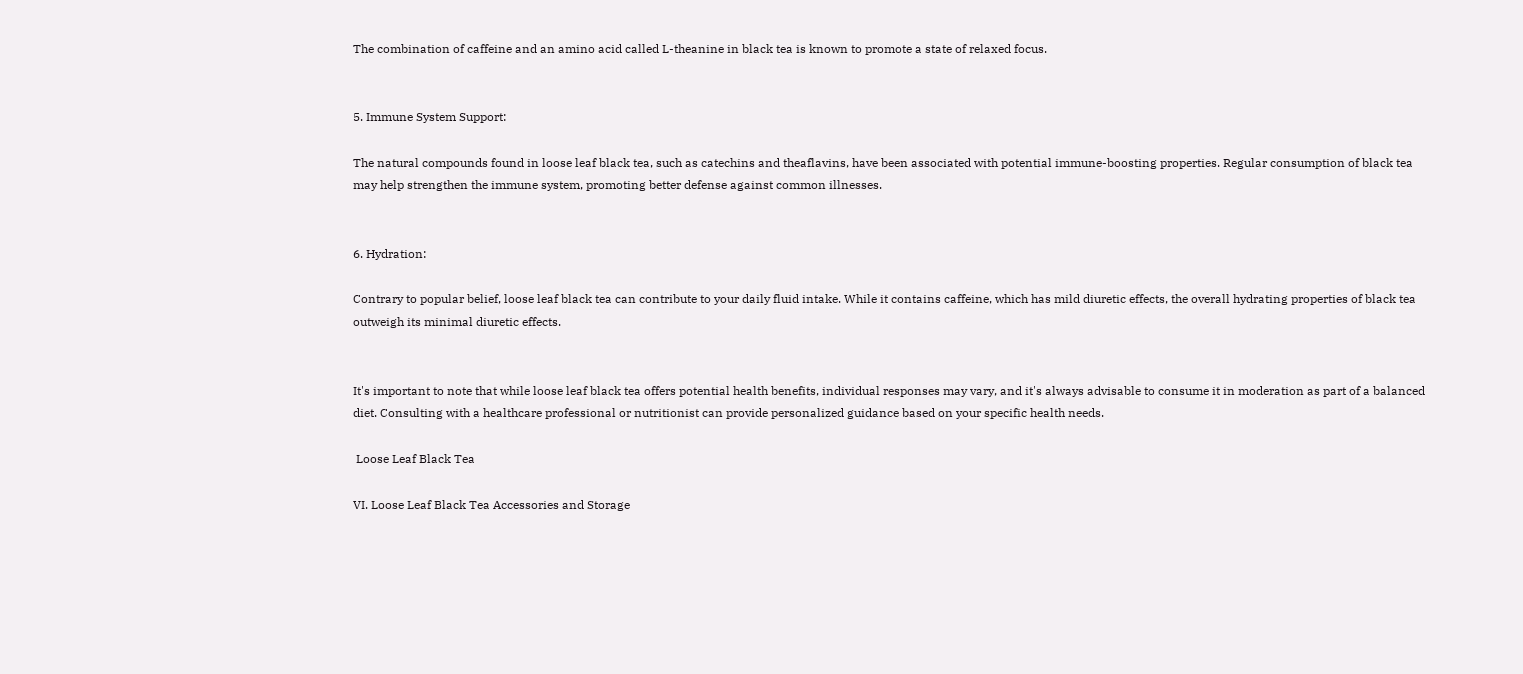The combination of caffeine and an amino acid called L-theanine in black tea is known to promote a state of relaxed focus.


5. Immune System Support:

The natural compounds found in loose leaf black tea, such as catechins and theaflavins, have been associated with potential immune-boosting properties. Regular consumption of black tea may help strengthen the immune system, promoting better defense against common illnesses.


6. Hydration:

Contrary to popular belief, loose leaf black tea can contribute to your daily fluid intake. While it contains caffeine, which has mild diuretic effects, the overall hydrating properties of black tea outweigh its minimal diuretic effects.


It's important to note that while loose leaf black tea offers potential health benefits, individual responses may vary, and it's always advisable to consume it in moderation as part of a balanced diet. Consulting with a healthcare professional or nutritionist can provide personalized guidance based on your specific health needs.

 Loose Leaf Black Tea

VI. Loose Leaf Black Tea Accessories and Storage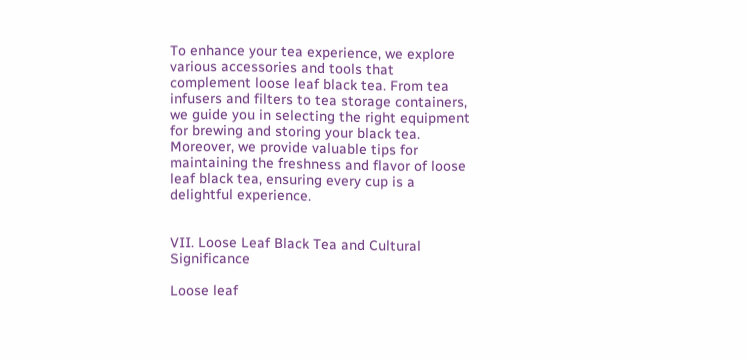To enhance your tea experience, we explore various accessories and tools that complement loose leaf black tea. From tea infusers and filters to tea storage containers, we guide you in selecting the right equipment for brewing and storing your black tea. Moreover, we provide valuable tips for maintaining the freshness and flavor of loose leaf black tea, ensuring every cup is a delightful experience.


VII. Loose Leaf Black Tea and Cultural Significance

Loose leaf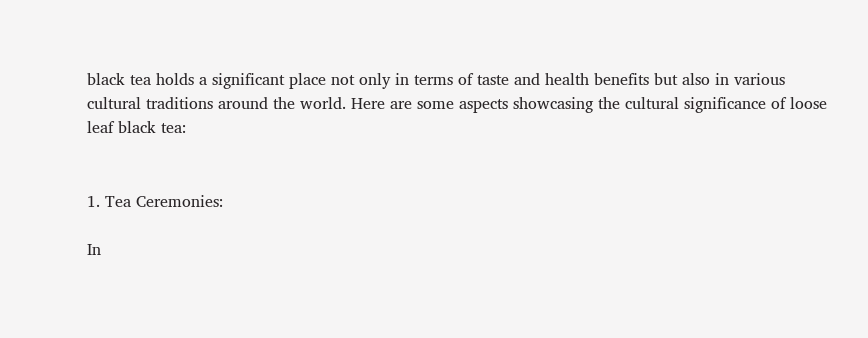black tea holds a significant place not only in terms of taste and health benefits but also in various cultural traditions around the world. Here are some aspects showcasing the cultural significance of loose leaf black tea:


1. Tea Ceremonies:

In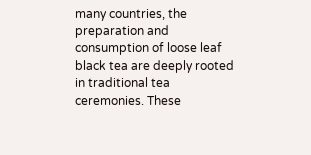many countries, the preparation and consumption of loose leaf black tea are deeply rooted in traditional tea ceremonies. These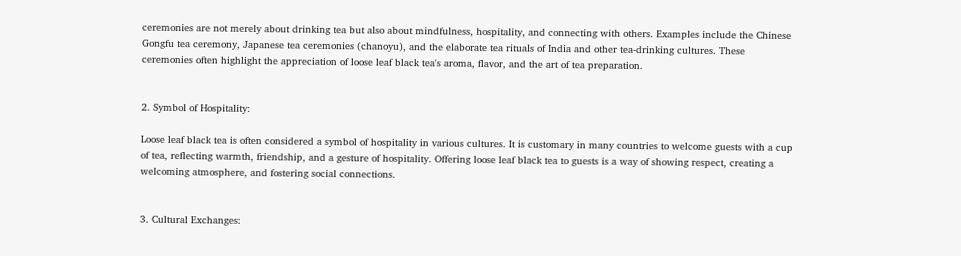ceremonies are not merely about drinking tea but also about mindfulness, hospitality, and connecting with others. Examples include the Chinese Gongfu tea ceremony, Japanese tea ceremonies (chanoyu), and the elaborate tea rituals of India and other tea-drinking cultures. These ceremonies often highlight the appreciation of loose leaf black tea's aroma, flavor, and the art of tea preparation.


2. Symbol of Hospitality:

Loose leaf black tea is often considered a symbol of hospitality in various cultures. It is customary in many countries to welcome guests with a cup of tea, reflecting warmth, friendship, and a gesture of hospitality. Offering loose leaf black tea to guests is a way of showing respect, creating a welcoming atmosphere, and fostering social connections.


3. Cultural Exchanges: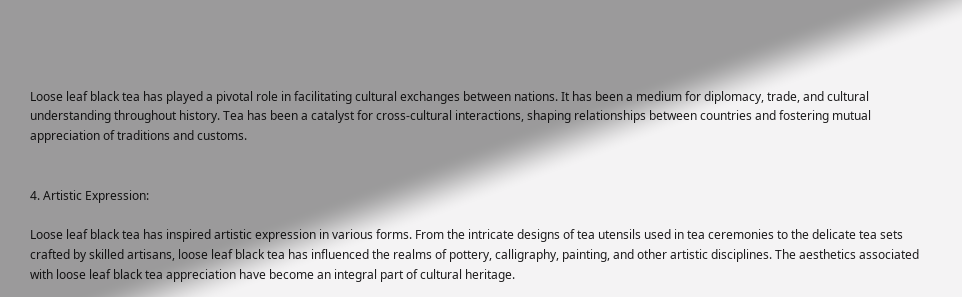Loose leaf black tea has played a pivotal role in facilitating cultural exchanges between nations. It has been a medium for diplomacy, trade, and cultural understanding throughout history. Tea has been a catalyst for cross-cultural interactions, shaping relationships between countries and fostering mutual appreciation of traditions and customs.


4. Artistic Expression:

Loose leaf black tea has inspired artistic expression in various forms. From the intricate designs of tea utensils used in tea ceremonies to the delicate tea sets crafted by skilled artisans, loose leaf black tea has influenced the realms of pottery, calligraphy, painting, and other artistic disciplines. The aesthetics associated with loose leaf black tea appreciation have become an integral part of cultural heritage.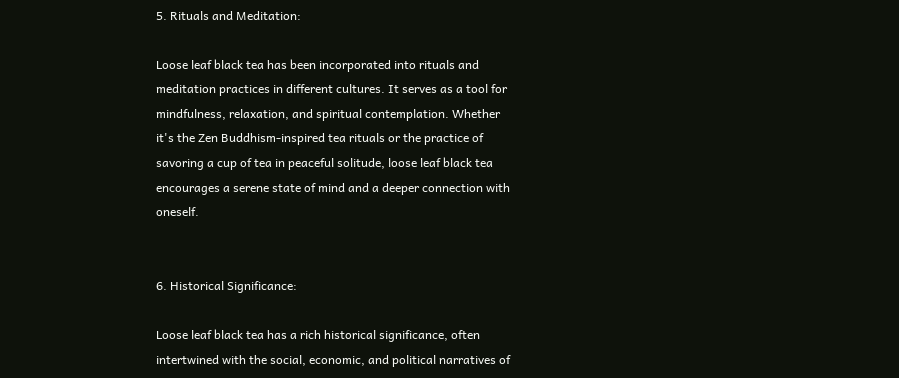5. Rituals and Meditation:

Loose leaf black tea has been incorporated into rituals and meditation practices in different cultures. It serves as a tool for mindfulness, relaxation, and spiritual contemplation. Whether it's the Zen Buddhism-inspired tea rituals or the practice of savoring a cup of tea in peaceful solitude, loose leaf black tea encourages a serene state of mind and a deeper connection with oneself.


6. Historical Significance:

Loose leaf black tea has a rich historical significance, often intertwined with the social, economic, and political narratives of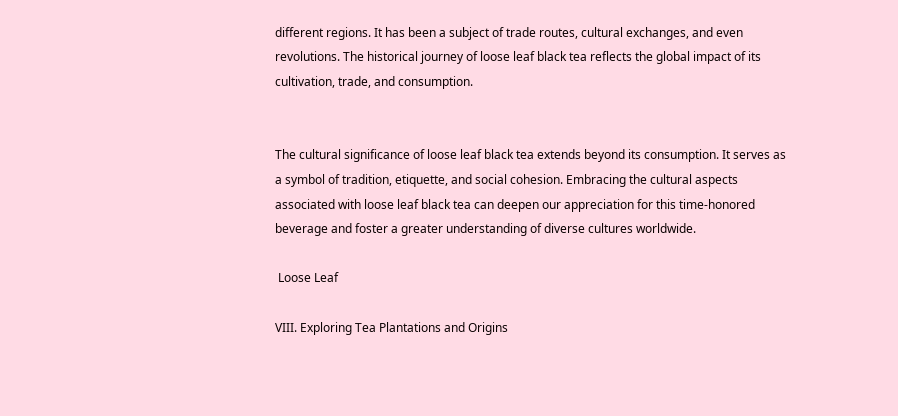different regions. It has been a subject of trade routes, cultural exchanges, and even revolutions. The historical journey of loose leaf black tea reflects the global impact of its cultivation, trade, and consumption.


The cultural significance of loose leaf black tea extends beyond its consumption. It serves as a symbol of tradition, etiquette, and social cohesion. Embracing the cultural aspects associated with loose leaf black tea can deepen our appreciation for this time-honored beverage and foster a greater understanding of diverse cultures worldwide.

 Loose Leaf

VIII. Exploring Tea Plantations and Origins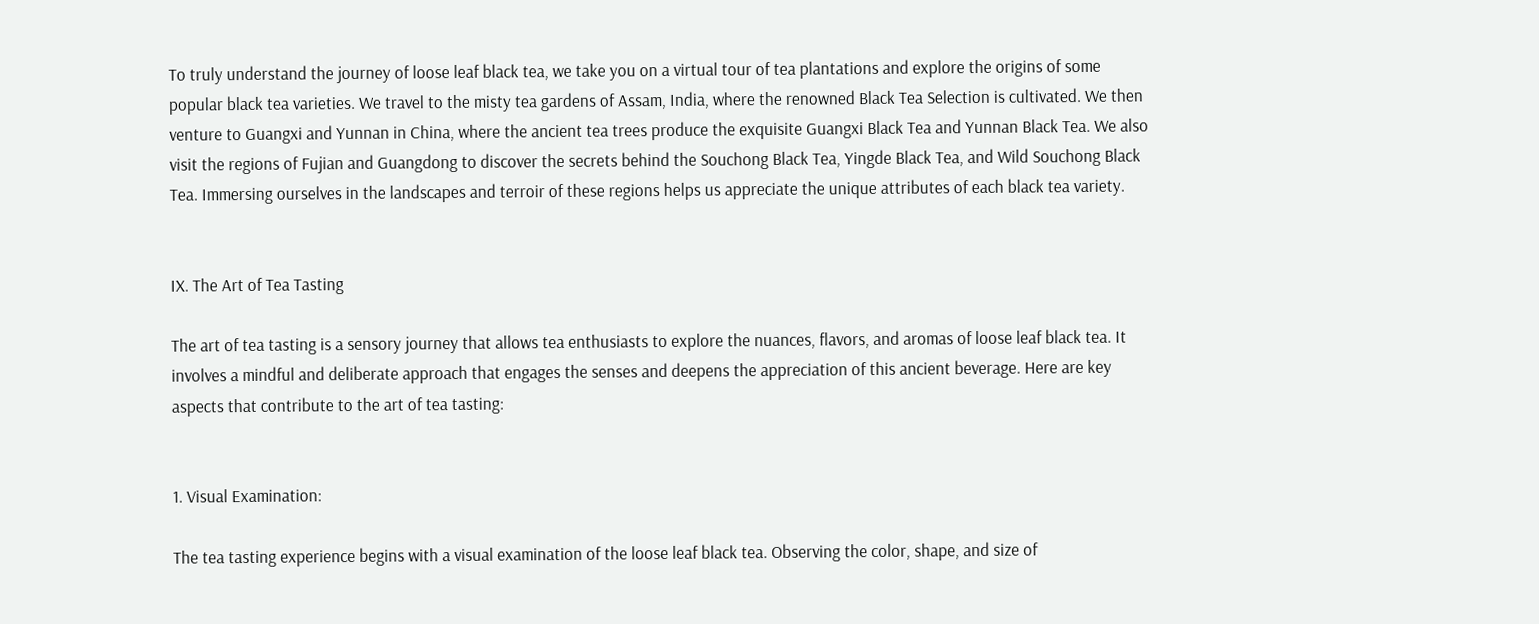To truly understand the journey of loose leaf black tea, we take you on a virtual tour of tea plantations and explore the origins of some popular black tea varieties. We travel to the misty tea gardens of Assam, India, where the renowned Black Tea Selection is cultivated. We then venture to Guangxi and Yunnan in China, where the ancient tea trees produce the exquisite Guangxi Black Tea and Yunnan Black Tea. We also visit the regions of Fujian and Guangdong to discover the secrets behind the Souchong Black Tea, Yingde Black Tea, and Wild Souchong Black Tea. Immersing ourselves in the landscapes and terroir of these regions helps us appreciate the unique attributes of each black tea variety.


IX. The Art of Tea Tasting

The art of tea tasting is a sensory journey that allows tea enthusiasts to explore the nuances, flavors, and aromas of loose leaf black tea. It involves a mindful and deliberate approach that engages the senses and deepens the appreciation of this ancient beverage. Here are key aspects that contribute to the art of tea tasting:


1. Visual Examination:

The tea tasting experience begins with a visual examination of the loose leaf black tea. Observing the color, shape, and size of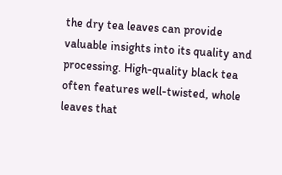the dry tea leaves can provide valuable insights into its quality and processing. High-quality black tea often features well-twisted, whole leaves that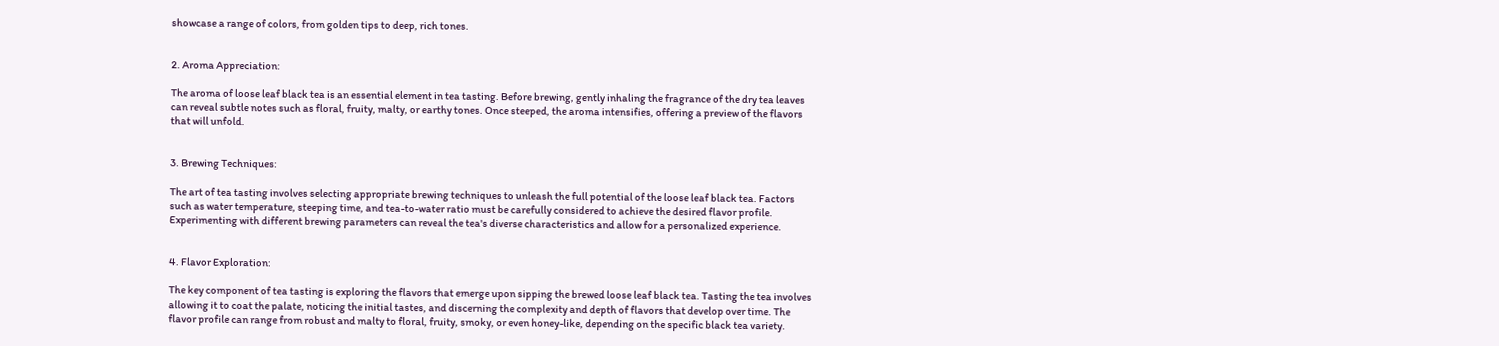showcase a range of colors, from golden tips to deep, rich tones.


2. Aroma Appreciation:

The aroma of loose leaf black tea is an essential element in tea tasting. Before brewing, gently inhaling the fragrance of the dry tea leaves can reveal subtle notes such as floral, fruity, malty, or earthy tones. Once steeped, the aroma intensifies, offering a preview of the flavors that will unfold.


3. Brewing Techniques:

The art of tea tasting involves selecting appropriate brewing techniques to unleash the full potential of the loose leaf black tea. Factors such as water temperature, steeping time, and tea-to-water ratio must be carefully considered to achieve the desired flavor profile. Experimenting with different brewing parameters can reveal the tea's diverse characteristics and allow for a personalized experience.


4. Flavor Exploration:

The key component of tea tasting is exploring the flavors that emerge upon sipping the brewed loose leaf black tea. Tasting the tea involves allowing it to coat the palate, noticing the initial tastes, and discerning the complexity and depth of flavors that develop over time. The flavor profile can range from robust and malty to floral, fruity, smoky, or even honey-like, depending on the specific black tea variety.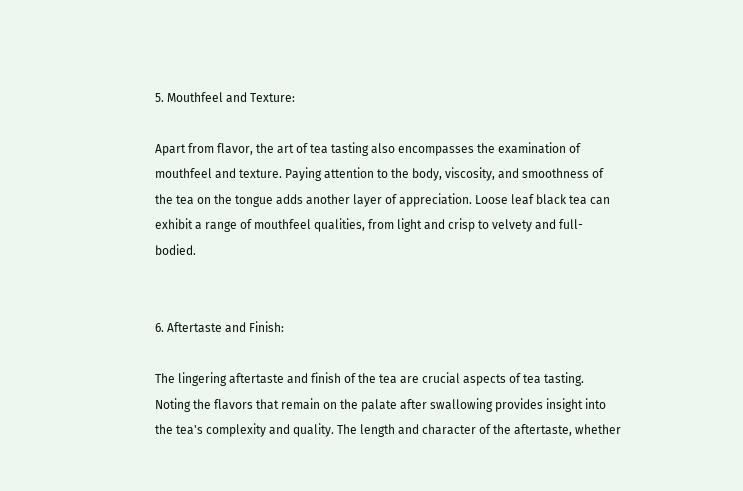5. Mouthfeel and Texture:

Apart from flavor, the art of tea tasting also encompasses the examination of mouthfeel and texture. Paying attention to the body, viscosity, and smoothness of the tea on the tongue adds another layer of appreciation. Loose leaf black tea can exhibit a range of mouthfeel qualities, from light and crisp to velvety and full-bodied.


6. Aftertaste and Finish:

The lingering aftertaste and finish of the tea are crucial aspects of tea tasting. Noting the flavors that remain on the palate after swallowing provides insight into the tea's complexity and quality. The length and character of the aftertaste, whether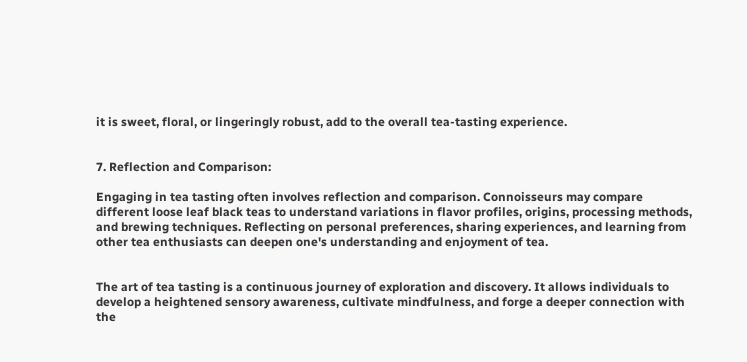it is sweet, floral, or lingeringly robust, add to the overall tea-tasting experience.


7. Reflection and Comparison:

Engaging in tea tasting often involves reflection and comparison. Connoisseurs may compare different loose leaf black teas to understand variations in flavor profiles, origins, processing methods, and brewing techniques. Reflecting on personal preferences, sharing experiences, and learning from other tea enthusiasts can deepen one's understanding and enjoyment of tea.


The art of tea tasting is a continuous journey of exploration and discovery. It allows individuals to develop a heightened sensory awareness, cultivate mindfulness, and forge a deeper connection with the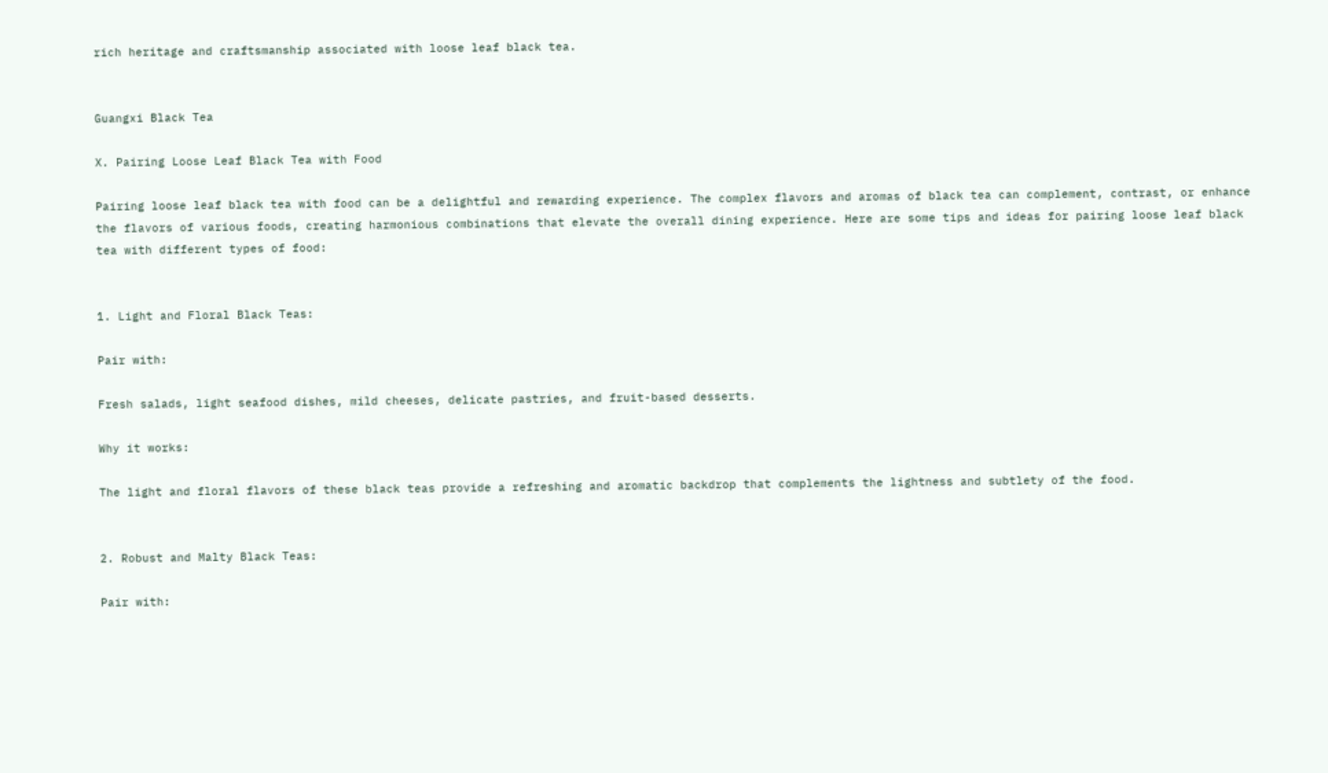rich heritage and craftsmanship associated with loose leaf black tea.


Guangxi Black Tea

X. Pairing Loose Leaf Black Tea with Food

Pairing loose leaf black tea with food can be a delightful and rewarding experience. The complex flavors and aromas of black tea can complement, contrast, or enhance the flavors of various foods, creating harmonious combinations that elevate the overall dining experience. Here are some tips and ideas for pairing loose leaf black tea with different types of food:


1. Light and Floral Black Teas:

Pair with:

Fresh salads, light seafood dishes, mild cheeses, delicate pastries, and fruit-based desserts.

Why it works:

The light and floral flavors of these black teas provide a refreshing and aromatic backdrop that complements the lightness and subtlety of the food.


2. Robust and Malty Black Teas:

Pair with: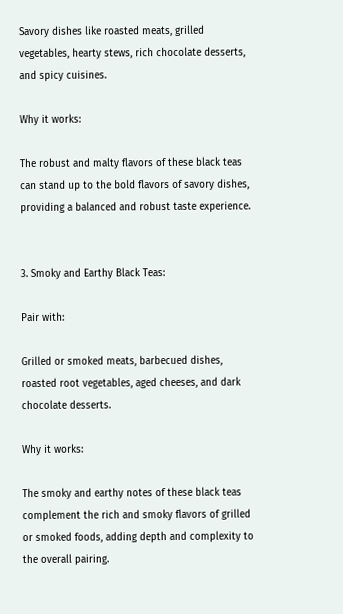Savory dishes like roasted meats, grilled vegetables, hearty stews, rich chocolate desserts, and spicy cuisines.

Why it works:

The robust and malty flavors of these black teas can stand up to the bold flavors of savory dishes, providing a balanced and robust taste experience.


3. Smoky and Earthy Black Teas:

Pair with:

Grilled or smoked meats, barbecued dishes, roasted root vegetables, aged cheeses, and dark chocolate desserts.

Why it works:

The smoky and earthy notes of these black teas complement the rich and smoky flavors of grilled or smoked foods, adding depth and complexity to the overall pairing.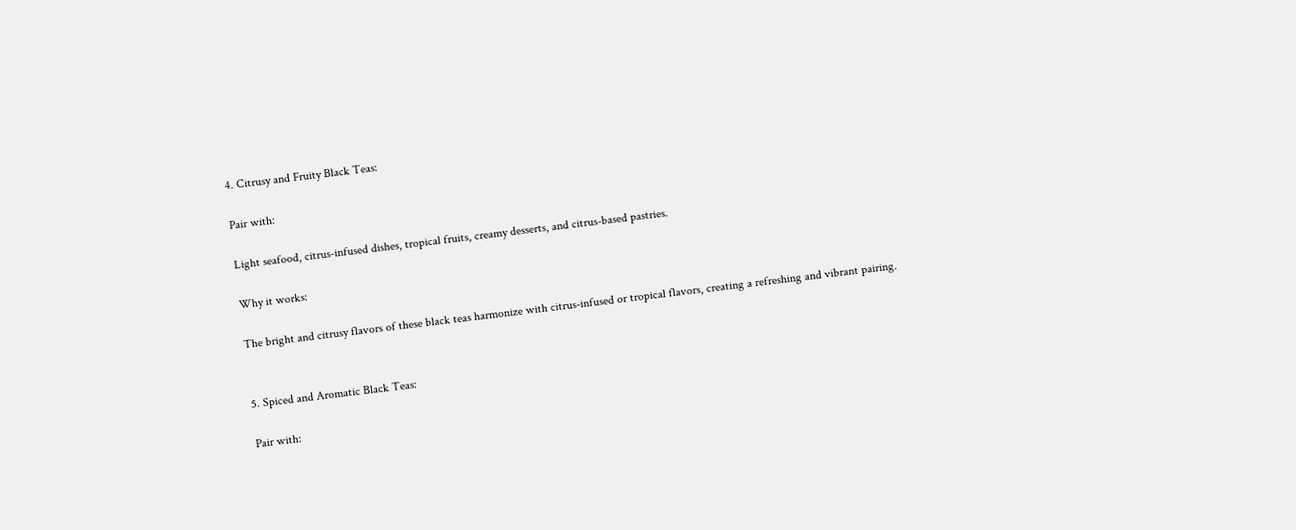4. Citrusy and Fruity Black Teas:

Pair with:

Light seafood, citrus-infused dishes, tropical fruits, creamy desserts, and citrus-based pastries.

Why it works:

The bright and citrusy flavors of these black teas harmonize with citrus-infused or tropical flavors, creating a refreshing and vibrant pairing.


5. Spiced and Aromatic Black Teas:

Pair with: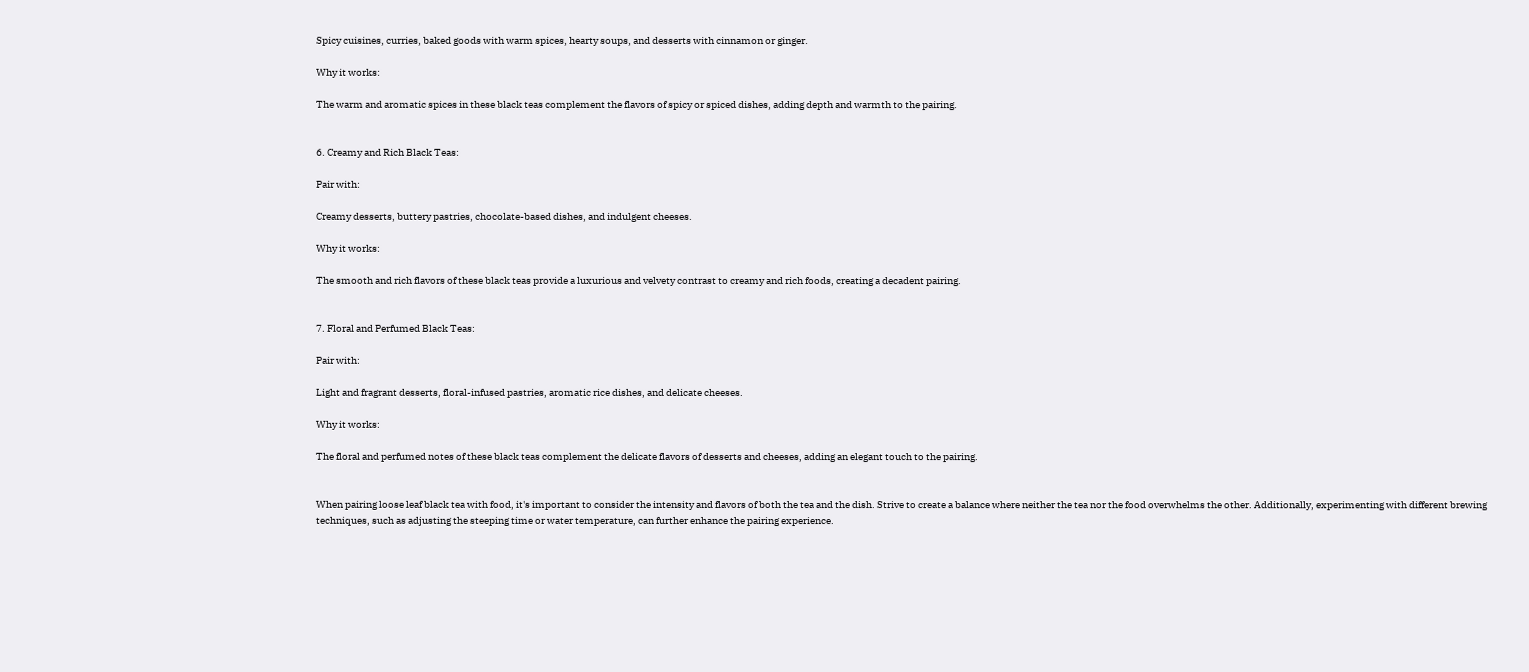Spicy cuisines, curries, baked goods with warm spices, hearty soups, and desserts with cinnamon or ginger.

Why it works:

The warm and aromatic spices in these black teas complement the flavors of spicy or spiced dishes, adding depth and warmth to the pairing.


6. Creamy and Rich Black Teas:

Pair with:

Creamy desserts, buttery pastries, chocolate-based dishes, and indulgent cheeses.

Why it works:

The smooth and rich flavors of these black teas provide a luxurious and velvety contrast to creamy and rich foods, creating a decadent pairing.


7. Floral and Perfumed Black Teas:

Pair with:

Light and fragrant desserts, floral-infused pastries, aromatic rice dishes, and delicate cheeses.

Why it works:

The floral and perfumed notes of these black teas complement the delicate flavors of desserts and cheeses, adding an elegant touch to the pairing.


When pairing loose leaf black tea with food, it's important to consider the intensity and flavors of both the tea and the dish. Strive to create a balance where neither the tea nor the food overwhelms the other. Additionally, experimenting with different brewing techniques, such as adjusting the steeping time or water temperature, can further enhance the pairing experience.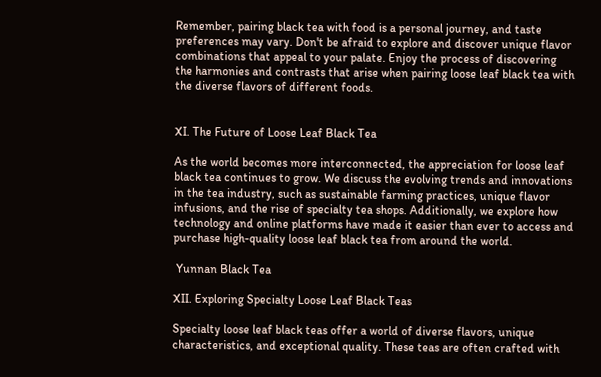Remember, pairing black tea with food is a personal journey, and taste preferences may vary. Don't be afraid to explore and discover unique flavor combinations that appeal to your palate. Enjoy the process of discovering the harmonies and contrasts that arise when pairing loose leaf black tea with the diverse flavors of different foods.


XI. The Future of Loose Leaf Black Tea

As the world becomes more interconnected, the appreciation for loose leaf black tea continues to grow. We discuss the evolving trends and innovations in the tea industry, such as sustainable farming practices, unique flavor infusions, and the rise of specialty tea shops. Additionally, we explore how technology and online platforms have made it easier than ever to access and purchase high-quality loose leaf black tea from around the world.

 Yunnan Black Tea

XII. Exploring Specialty Loose Leaf Black Teas

Specialty loose leaf black teas offer a world of diverse flavors, unique characteristics, and exceptional quality. These teas are often crafted with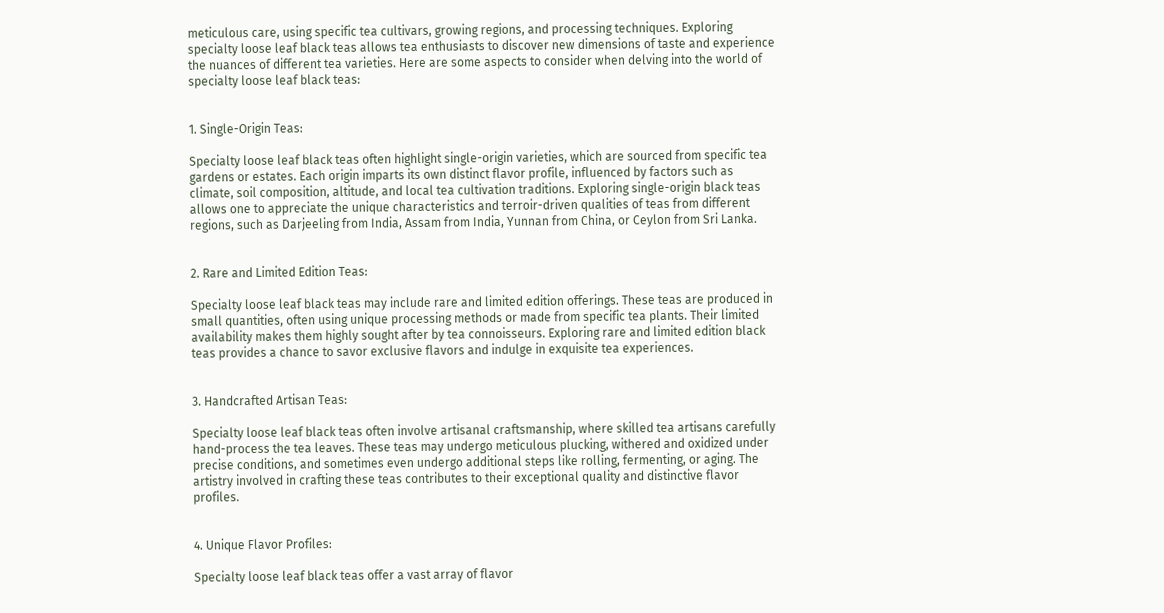meticulous care, using specific tea cultivars, growing regions, and processing techniques. Exploring specialty loose leaf black teas allows tea enthusiasts to discover new dimensions of taste and experience the nuances of different tea varieties. Here are some aspects to consider when delving into the world of specialty loose leaf black teas:


1. Single-Origin Teas:

Specialty loose leaf black teas often highlight single-origin varieties, which are sourced from specific tea gardens or estates. Each origin imparts its own distinct flavor profile, influenced by factors such as climate, soil composition, altitude, and local tea cultivation traditions. Exploring single-origin black teas allows one to appreciate the unique characteristics and terroir-driven qualities of teas from different regions, such as Darjeeling from India, Assam from India, Yunnan from China, or Ceylon from Sri Lanka.


2. Rare and Limited Edition Teas:

Specialty loose leaf black teas may include rare and limited edition offerings. These teas are produced in small quantities, often using unique processing methods or made from specific tea plants. Their limited availability makes them highly sought after by tea connoisseurs. Exploring rare and limited edition black teas provides a chance to savor exclusive flavors and indulge in exquisite tea experiences.


3. Handcrafted Artisan Teas:

Specialty loose leaf black teas often involve artisanal craftsmanship, where skilled tea artisans carefully hand-process the tea leaves. These teas may undergo meticulous plucking, withered and oxidized under precise conditions, and sometimes even undergo additional steps like rolling, fermenting, or aging. The artistry involved in crafting these teas contributes to their exceptional quality and distinctive flavor profiles.


4. Unique Flavor Profiles:

Specialty loose leaf black teas offer a vast array of flavor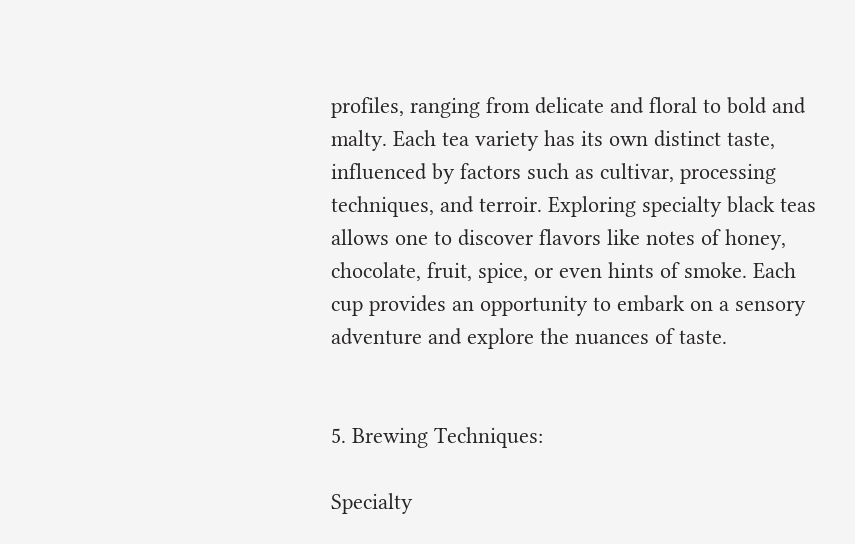profiles, ranging from delicate and floral to bold and malty. Each tea variety has its own distinct taste, influenced by factors such as cultivar, processing techniques, and terroir. Exploring specialty black teas allows one to discover flavors like notes of honey, chocolate, fruit, spice, or even hints of smoke. Each cup provides an opportunity to embark on a sensory adventure and explore the nuances of taste.


5. Brewing Techniques:

Specialty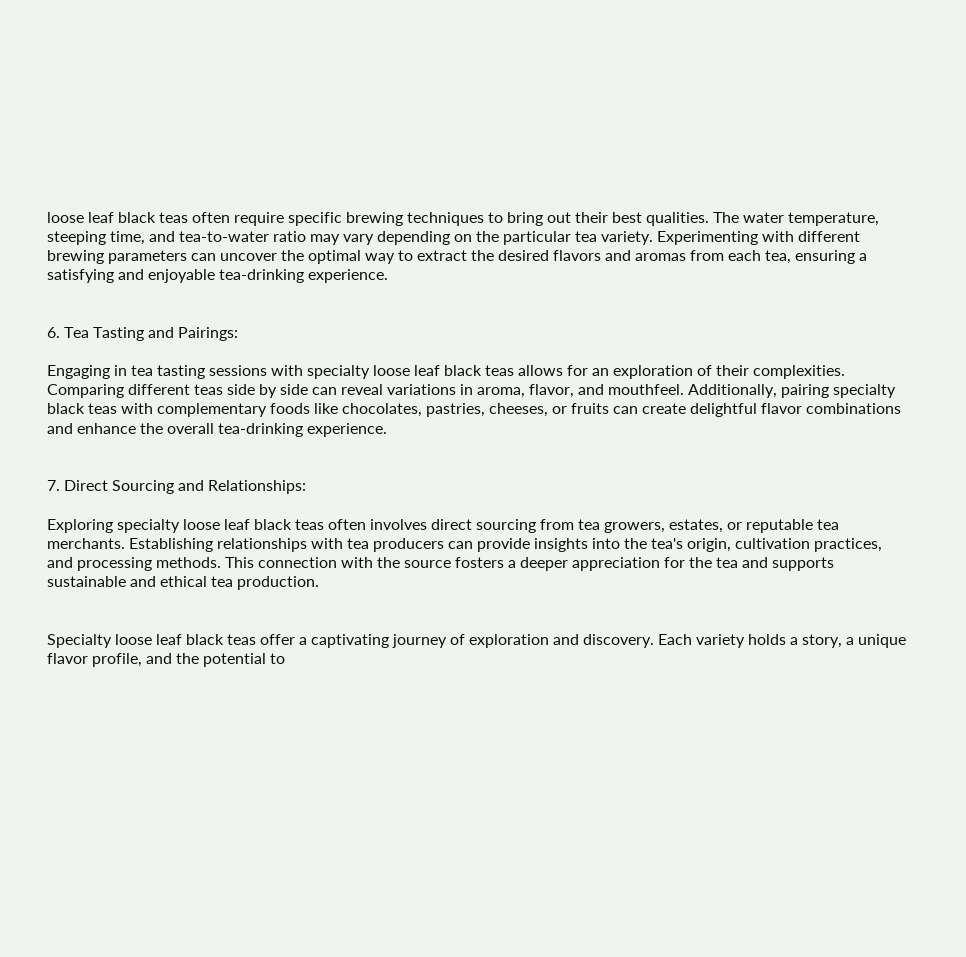loose leaf black teas often require specific brewing techniques to bring out their best qualities. The water temperature, steeping time, and tea-to-water ratio may vary depending on the particular tea variety. Experimenting with different brewing parameters can uncover the optimal way to extract the desired flavors and aromas from each tea, ensuring a satisfying and enjoyable tea-drinking experience.


6. Tea Tasting and Pairings:

Engaging in tea tasting sessions with specialty loose leaf black teas allows for an exploration of their complexities. Comparing different teas side by side can reveal variations in aroma, flavor, and mouthfeel. Additionally, pairing specialty black teas with complementary foods like chocolates, pastries, cheeses, or fruits can create delightful flavor combinations and enhance the overall tea-drinking experience.


7. Direct Sourcing and Relationships:

Exploring specialty loose leaf black teas often involves direct sourcing from tea growers, estates, or reputable tea merchants. Establishing relationships with tea producers can provide insights into the tea's origin, cultivation practices, and processing methods. This connection with the source fosters a deeper appreciation for the tea and supports sustainable and ethical tea production.


Specialty loose leaf black teas offer a captivating journey of exploration and discovery. Each variety holds a story, a unique flavor profile, and the potential to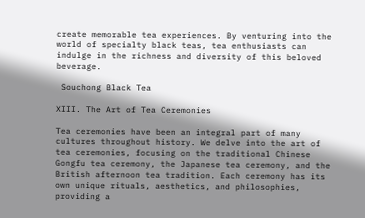create memorable tea experiences. By venturing into the world of specialty black teas, tea enthusiasts can indulge in the richness and diversity of this beloved beverage.

 Souchong Black Tea

XIII. The Art of Tea Ceremonies

Tea ceremonies have been an integral part of many cultures throughout history. We delve into the art of tea ceremonies, focusing on the traditional Chinese Gongfu tea ceremony, the Japanese tea ceremony, and the British afternoon tea tradition. Each ceremony has its own unique rituals, aesthetics, and philosophies, providing a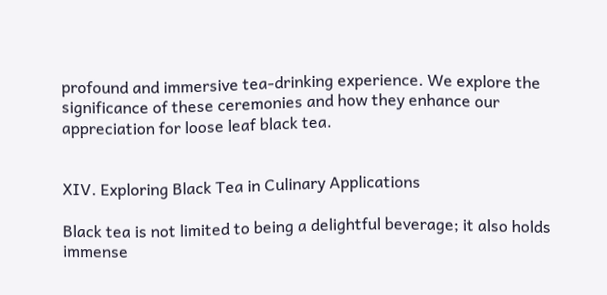profound and immersive tea-drinking experience. We explore the significance of these ceremonies and how they enhance our appreciation for loose leaf black tea.


XIV. Exploring Black Tea in Culinary Applications

Black tea is not limited to being a delightful beverage; it also holds immense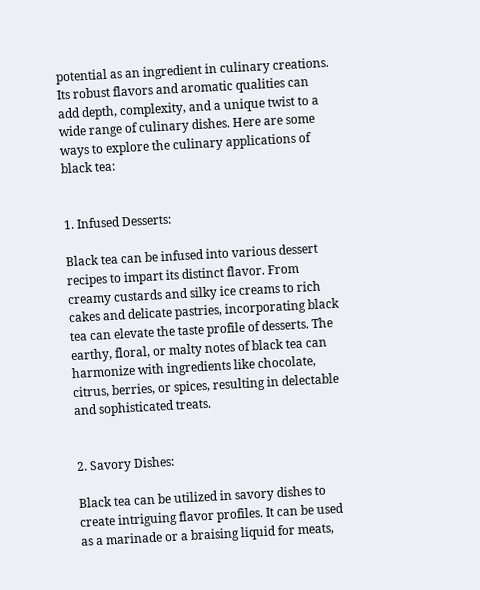potential as an ingredient in culinary creations. Its robust flavors and aromatic qualities can add depth, complexity, and a unique twist to a wide range of culinary dishes. Here are some ways to explore the culinary applications of black tea:


1. Infused Desserts:

Black tea can be infused into various dessert recipes to impart its distinct flavor. From creamy custards and silky ice creams to rich cakes and delicate pastries, incorporating black tea can elevate the taste profile of desserts. The earthy, floral, or malty notes of black tea can harmonize with ingredients like chocolate, citrus, berries, or spices, resulting in delectable and sophisticated treats.


2. Savory Dishes:

Black tea can be utilized in savory dishes to create intriguing flavor profiles. It can be used as a marinade or a braising liquid for meats,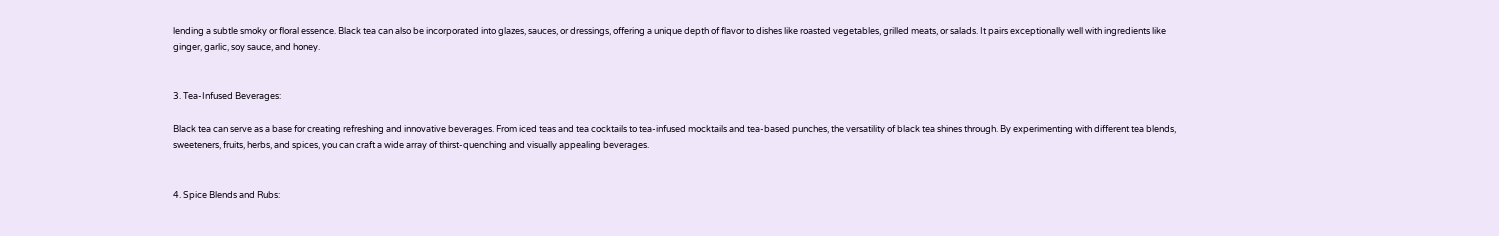lending a subtle smoky or floral essence. Black tea can also be incorporated into glazes, sauces, or dressings, offering a unique depth of flavor to dishes like roasted vegetables, grilled meats, or salads. It pairs exceptionally well with ingredients like ginger, garlic, soy sauce, and honey.


3. Tea-Infused Beverages:

Black tea can serve as a base for creating refreshing and innovative beverages. From iced teas and tea cocktails to tea-infused mocktails and tea-based punches, the versatility of black tea shines through. By experimenting with different tea blends, sweeteners, fruits, herbs, and spices, you can craft a wide array of thirst-quenching and visually appealing beverages.


4. Spice Blends and Rubs: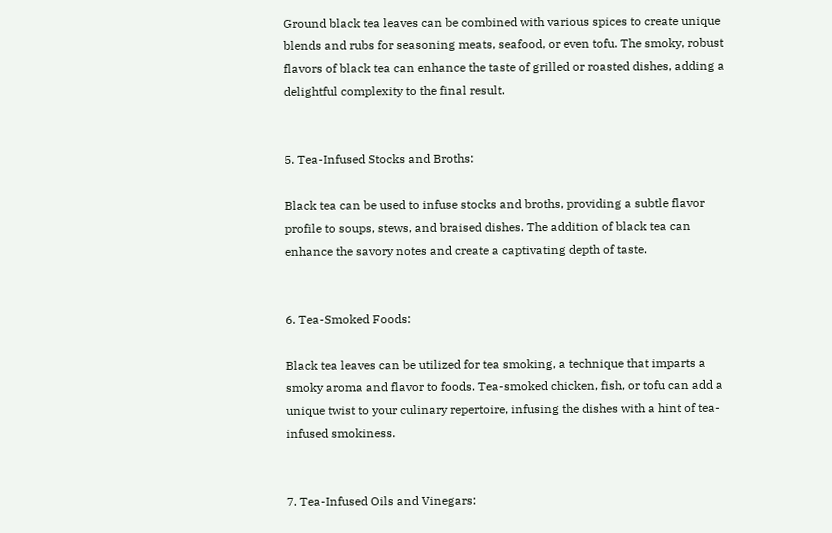Ground black tea leaves can be combined with various spices to create unique blends and rubs for seasoning meats, seafood, or even tofu. The smoky, robust flavors of black tea can enhance the taste of grilled or roasted dishes, adding a delightful complexity to the final result.


5. Tea-Infused Stocks and Broths:

Black tea can be used to infuse stocks and broths, providing a subtle flavor profile to soups, stews, and braised dishes. The addition of black tea can enhance the savory notes and create a captivating depth of taste.


6. Tea-Smoked Foods:

Black tea leaves can be utilized for tea smoking, a technique that imparts a smoky aroma and flavor to foods. Tea-smoked chicken, fish, or tofu can add a unique twist to your culinary repertoire, infusing the dishes with a hint of tea-infused smokiness.


7. Tea-Infused Oils and Vinegars: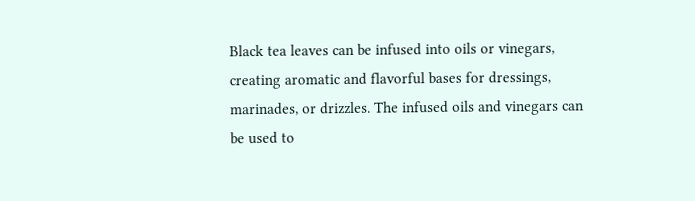Black tea leaves can be infused into oils or vinegars, creating aromatic and flavorful bases for dressings, marinades, or drizzles. The infused oils and vinegars can be used to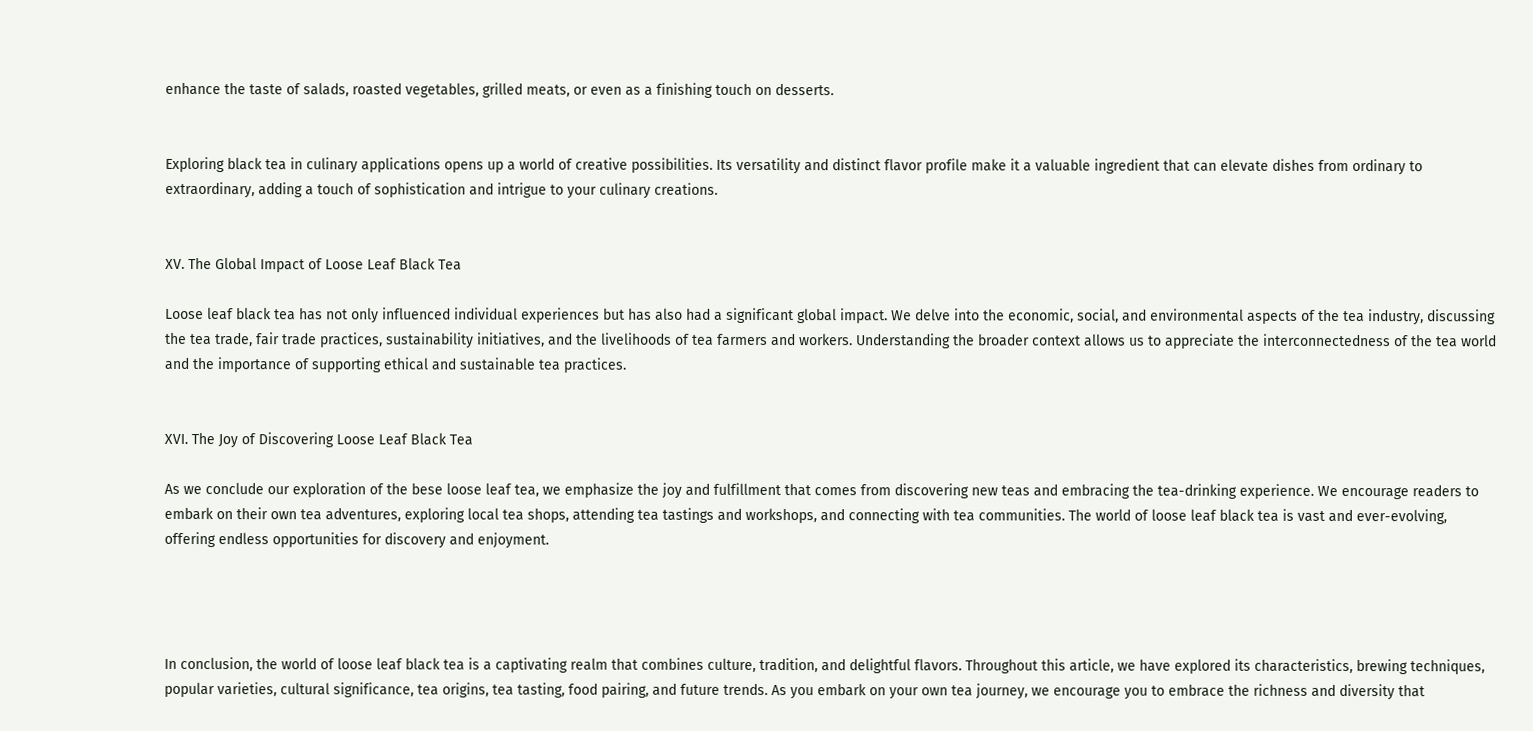enhance the taste of salads, roasted vegetables, grilled meats, or even as a finishing touch on desserts.


Exploring black tea in culinary applications opens up a world of creative possibilities. Its versatility and distinct flavor profile make it a valuable ingredient that can elevate dishes from ordinary to extraordinary, adding a touch of sophistication and intrigue to your culinary creations.


XV. The Global Impact of Loose Leaf Black Tea

Loose leaf black tea has not only influenced individual experiences but has also had a significant global impact. We delve into the economic, social, and environmental aspects of the tea industry, discussing the tea trade, fair trade practices, sustainability initiatives, and the livelihoods of tea farmers and workers. Understanding the broader context allows us to appreciate the interconnectedness of the tea world and the importance of supporting ethical and sustainable tea practices.


XVI. The Joy of Discovering Loose Leaf Black Tea

As we conclude our exploration of the bese loose leaf tea, we emphasize the joy and fulfillment that comes from discovering new teas and embracing the tea-drinking experience. We encourage readers to embark on their own tea adventures, exploring local tea shops, attending tea tastings and workshops, and connecting with tea communities. The world of loose leaf black tea is vast and ever-evolving, offering endless opportunities for discovery and enjoyment.




In conclusion, the world of loose leaf black tea is a captivating realm that combines culture, tradition, and delightful flavors. Throughout this article, we have explored its characteristics, brewing techniques, popular varieties, cultural significance, tea origins, tea tasting, food pairing, and future trends. As you embark on your own tea journey, we encourage you to embrace the richness and diversity that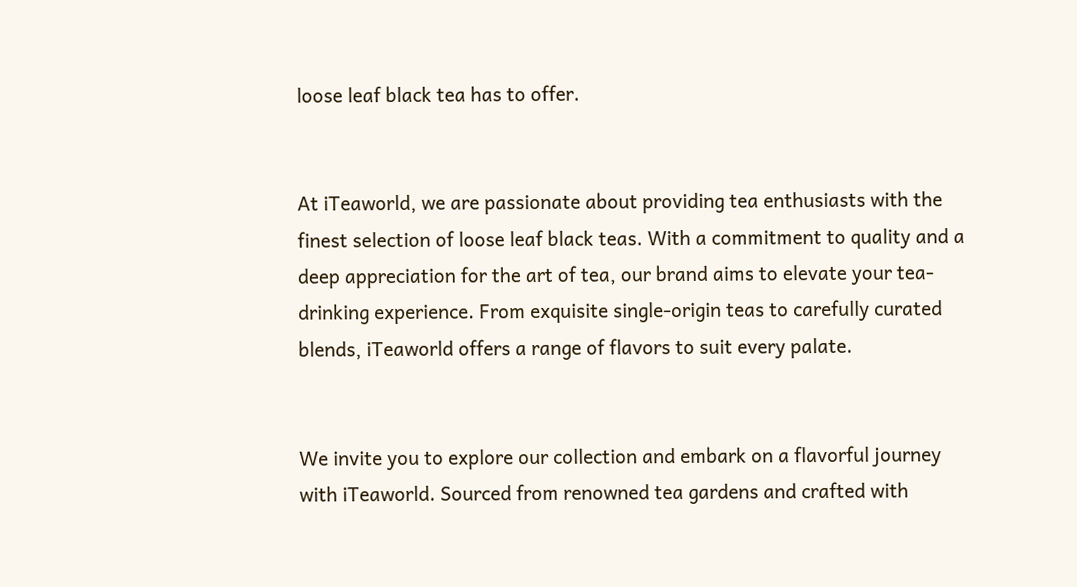loose leaf black tea has to offer.


At iTeaworld, we are passionate about providing tea enthusiasts with the finest selection of loose leaf black teas. With a commitment to quality and a deep appreciation for the art of tea, our brand aims to elevate your tea-drinking experience. From exquisite single-origin teas to carefully curated blends, iTeaworld offers a range of flavors to suit every palate.


We invite you to explore our collection and embark on a flavorful journey with iTeaworld. Sourced from renowned tea gardens and crafted with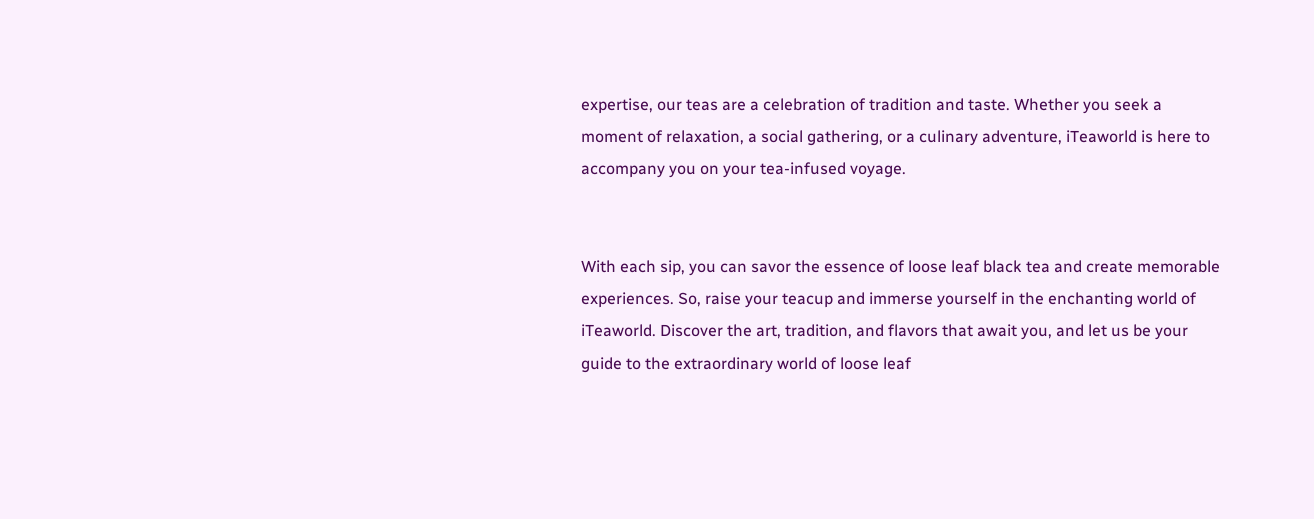expertise, our teas are a celebration of tradition and taste. Whether you seek a moment of relaxation, a social gathering, or a culinary adventure, iTeaworld is here to accompany you on your tea-infused voyage.


With each sip, you can savor the essence of loose leaf black tea and create memorable experiences. So, raise your teacup and immerse yourself in the enchanting world of iTeaworld. Discover the art, tradition, and flavors that await you, and let us be your guide to the extraordinary world of loose leaf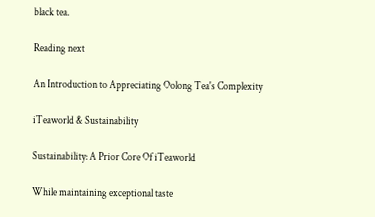black tea.

Reading next

An Introduction to Appreciating Oolong Tea's Complexity

iTeaworld & Sustainability

Sustainability: A Prior Core Of iTeaworld

While maintaining exceptional taste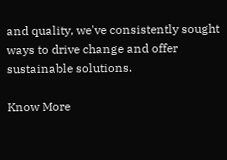and quality, we've consistently sought ways to drive change and offer sustainable solutions.

Know More